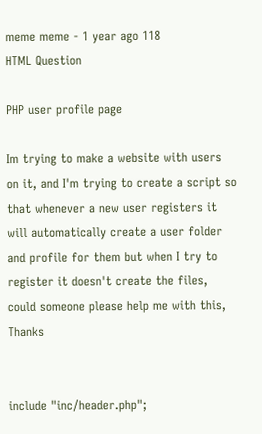meme meme - 1 year ago 118
HTML Question

PHP user profile page

Im trying to make a website with users on it, and I'm trying to create a script so that whenever a new user registers it will automatically create a user folder and profile for them but when I try to register it doesn't create the files,
could someone please help me with this, Thanks


include "inc/header.php";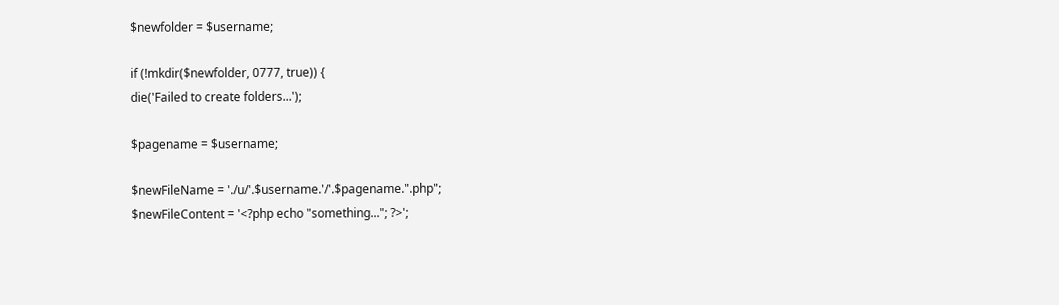$newfolder = $username;

if (!mkdir($newfolder, 0777, true)) {
die('Failed to create folders...');

$pagename = $username;

$newFileName = './u/'.$username.'/'.$pagename.".php";
$newFileContent = '<?php echo "something..."; ?>';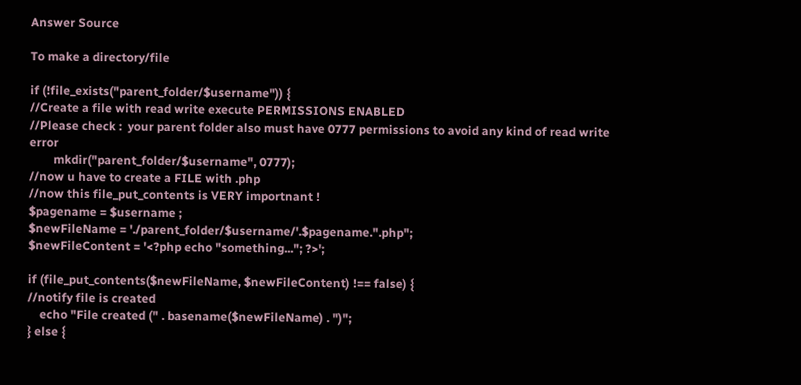Answer Source

To make a directory/file

if (!file_exists("parent_folder/$username")) {
//Create a file with read write execute PERMISSIONS ENABLED
//Please check :  your parent folder also must have 0777 permissions to avoid any kind of read write error
        mkdir("parent_folder/$username", 0777);
//now u have to create a FILE with .php
//now this file_put_contents is VERY importnant !
$pagename = $username ;
$newFileName = './parent_folder/$username/'.$pagename.".php";
$newFileContent = '<?php echo "something..."; ?>';

if (file_put_contents($newFileName, $newFileContent) !== false) {
//notify file is created
    echo "File created (" . basename($newFileName) . ")";
} else {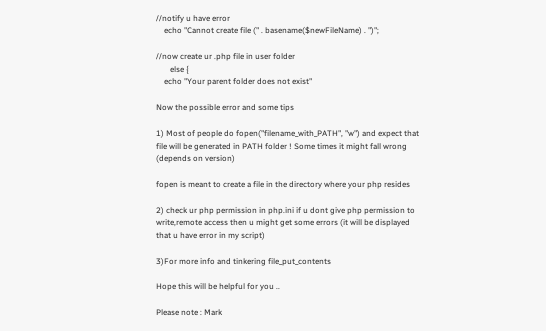//notify u have error
    echo "Cannot create file (" . basename($newFileName) . ")";

//now create ur .php file in user folder
       else {
    echo "Your parent folder does not exist"

Now the possible error and some tips

1) Most of people do fopen("filename_with_PATH", "w") and expect that file will be generated in PATH folder ! Some times it might fall wrong (depends on version)

fopen is meant to create a file in the directory where your php resides

2) check ur php permission in php.ini if u dont give php permission to write,remote access then u might get some errors (it will be displayed that u have error in my script)

3)For more info and tinkering file_put_contents

Hope this will be helpful for you ..

Please note : Mark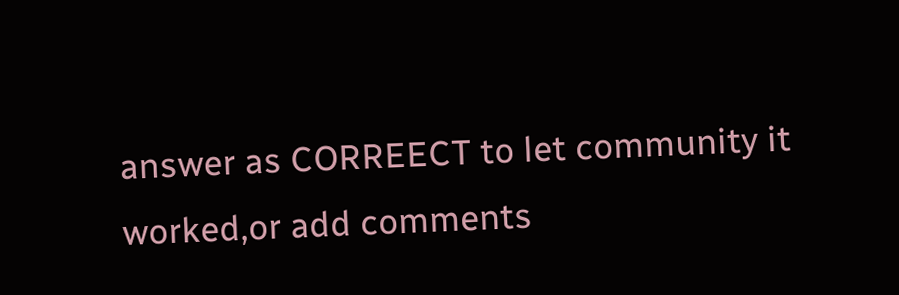answer as CORREECT to let community it worked,or add comments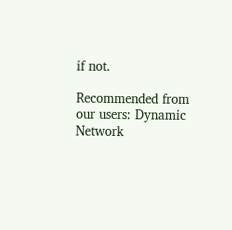if not.

Recommended from our users: Dynamic Network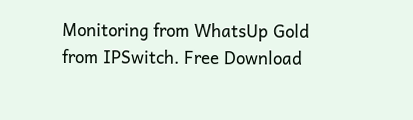Monitoring from WhatsUp Gold from IPSwitch. Free Download